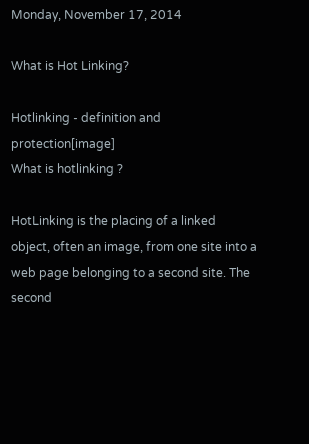Monday, November 17, 2014

What is Hot Linking?

Hotlinking - definition and protection[image]                                                          What is hotlinking ?

HotLinking is the placing of a linked object, often an image, from one site into a web page belonging to a second site. The second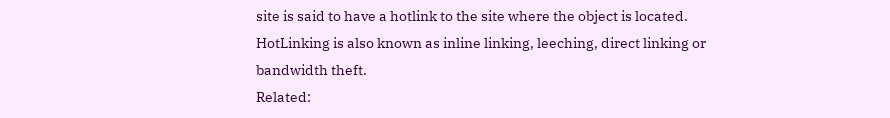site is said to have a hotlink to the site where the object is located. HotLinking is also known as inline linking, leeching, direct linking or bandwidth theft.
Related: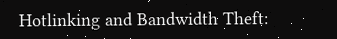Hotlinking and Bandwidth Theft: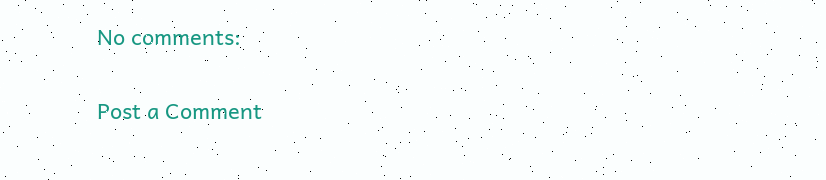No comments:

Post a Comment